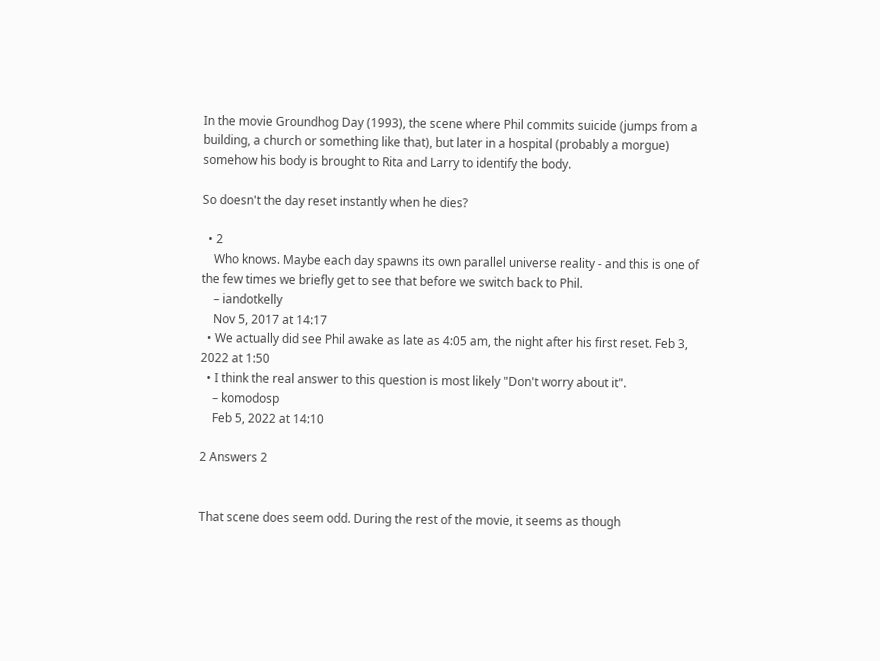In the movie Groundhog Day (1993), the scene where Phil commits suicide (jumps from a building, a church or something like that), but later in a hospital (probably a morgue) somehow his body is brought to Rita and Larry to identify the body.

So doesn't the day reset instantly when he dies?

  • 2
    Who knows. Maybe each day spawns its own parallel universe reality - and this is one of the few times we briefly get to see that before we switch back to Phil.
    – iandotkelly
    Nov 5, 2017 at 14:17
  • We actually did see Phil awake as late as 4:05 am, the night after his first reset. Feb 3, 2022 at 1:50
  • I think the real answer to this question is most likely "Don't worry about it".
    – komodosp
    Feb 5, 2022 at 14:10

2 Answers 2


That scene does seem odd. During the rest of the movie, it seems as though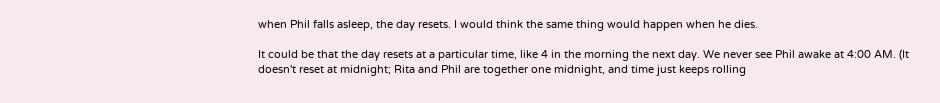when Phil falls asleep, the day resets. I would think the same thing would happen when he dies.

It could be that the day resets at a particular time, like 4 in the morning the next day. We never see Phil awake at 4:00 AM. (It doesn't reset at midnight; Rita and Phil are together one midnight, and time just keeps rolling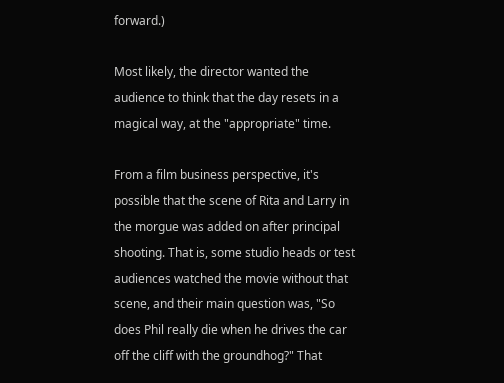forward.)

Most likely, the director wanted the audience to think that the day resets in a magical way, at the "appropriate" time.

From a film business perspective, it's possible that the scene of Rita and Larry in the morgue was added on after principal shooting. That is, some studio heads or test audiences watched the movie without that scene, and their main question was, "So does Phil really die when he drives the car off the cliff with the groundhog?" That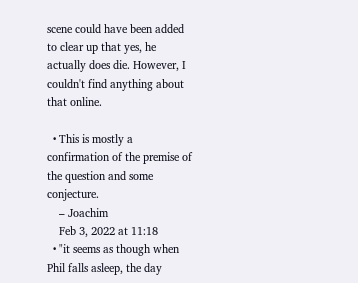scene could have been added to clear up that yes, he actually does die. However, I couldn't find anything about that online.

  • This is mostly a confirmation of the premise of the question and some conjecture.
    – Joachim
    Feb 3, 2022 at 11:18
  • "it seems as though when Phil falls asleep, the day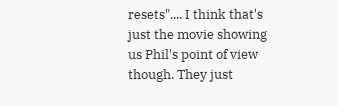resets".... I think that's just the movie showing us Phil's point of view though. They just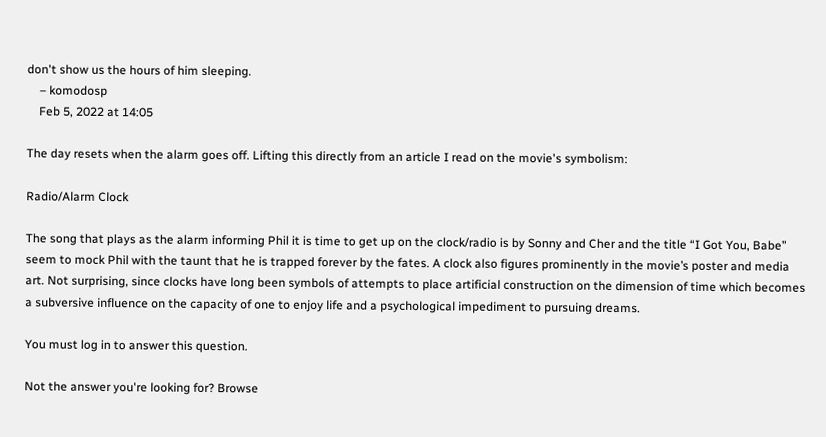don't show us the hours of him sleeping.
    – komodosp
    Feb 5, 2022 at 14:05

The day resets when the alarm goes off. Lifting this directly from an article I read on the movie's symbolism:

Radio/Alarm Clock

The song that plays as the alarm informing Phil it is time to get up on the clock/radio is by Sonny and Cher and the title “I Got You, Babe” seem to mock Phil with the taunt that he is trapped forever by the fates. A clock also figures prominently in the movie’s poster and media art. Not surprising, since clocks have long been symbols of attempts to place artificial construction on the dimension of time which becomes a subversive influence on the capacity of one to enjoy life and a psychological impediment to pursuing dreams.

You must log in to answer this question.

Not the answer you're looking for? Browse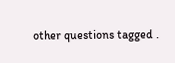other questions tagged .